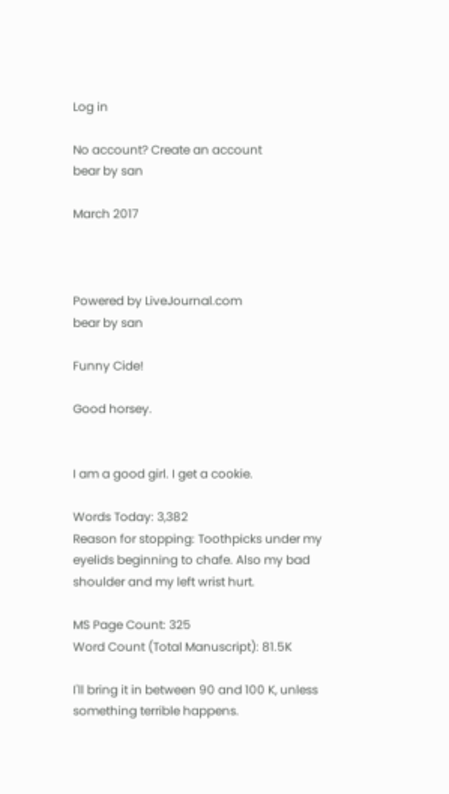Log in

No account? Create an account
bear by san

March 2017



Powered by LiveJournal.com
bear by san

Funny Cide!

Good horsey.


I am a good girl. I get a cookie.

Words Today: 3,382
Reason for stopping: Toothpicks under my eyelids beginning to chafe. Also my bad shoulder and my left wrist hurt.

MS Page Count: 325
Word Count (Total Manuscript): 81.5K

I'll bring it in between 90 and 100 K, unless something terrible happens.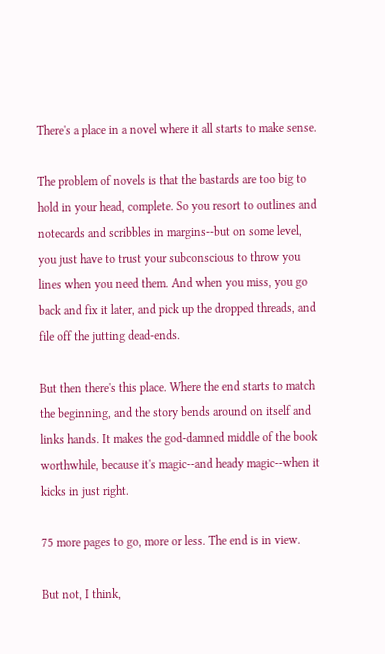There's a place in a novel where it all starts to make sense.

The problem of novels is that the bastards are too big to hold in your head, complete. So you resort to outlines and notecards and scribbles in margins--but on some level, you just have to trust your subconscious to throw you lines when you need them. And when you miss, you go back and fix it later, and pick up the dropped threads, and file off the jutting dead-ends.

But then there's this place. Where the end starts to match the beginning, and the story bends around on itself and links hands. It makes the god-damned middle of the book worthwhile, because it's magic--and heady magic--when it kicks in just right.

75 more pages to go, more or less. The end is in view.

But not, I think,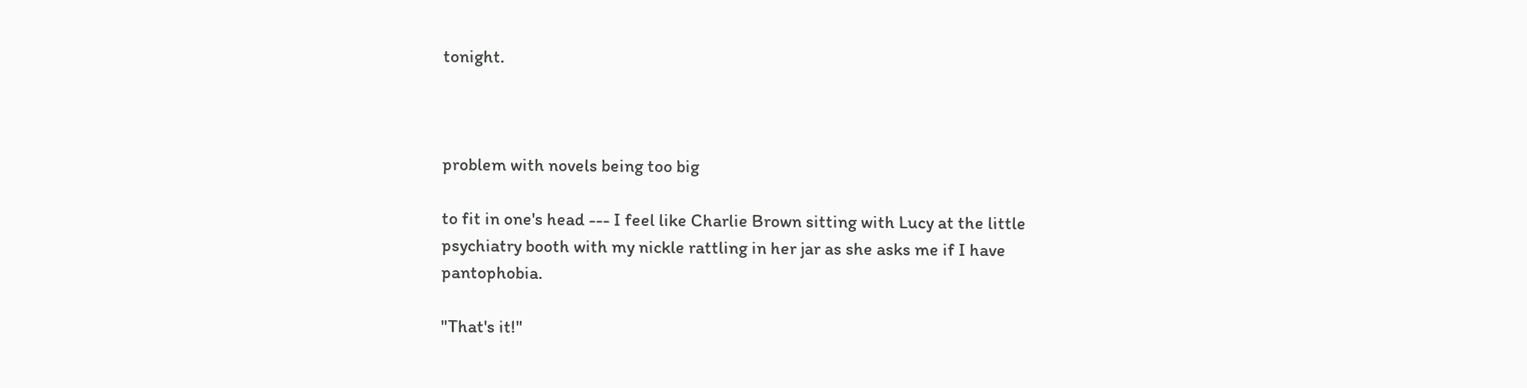tonight.



problem with novels being too big

to fit in one's head --- I feel like Charlie Brown sitting with Lucy at the little psychiatry booth with my nickle rattling in her jar as she asks me if I have pantophobia.

"That's it!"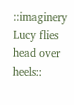::imaginery Lucy flies head over heels::